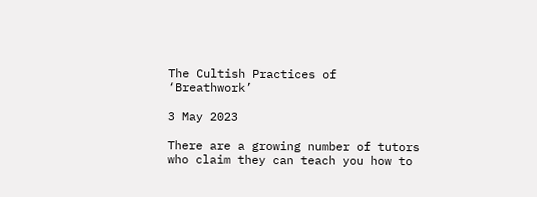The Cultish Practices of ‘Breathwork’

3 May 2023

There are a growing number of tutors who claim they can teach you how to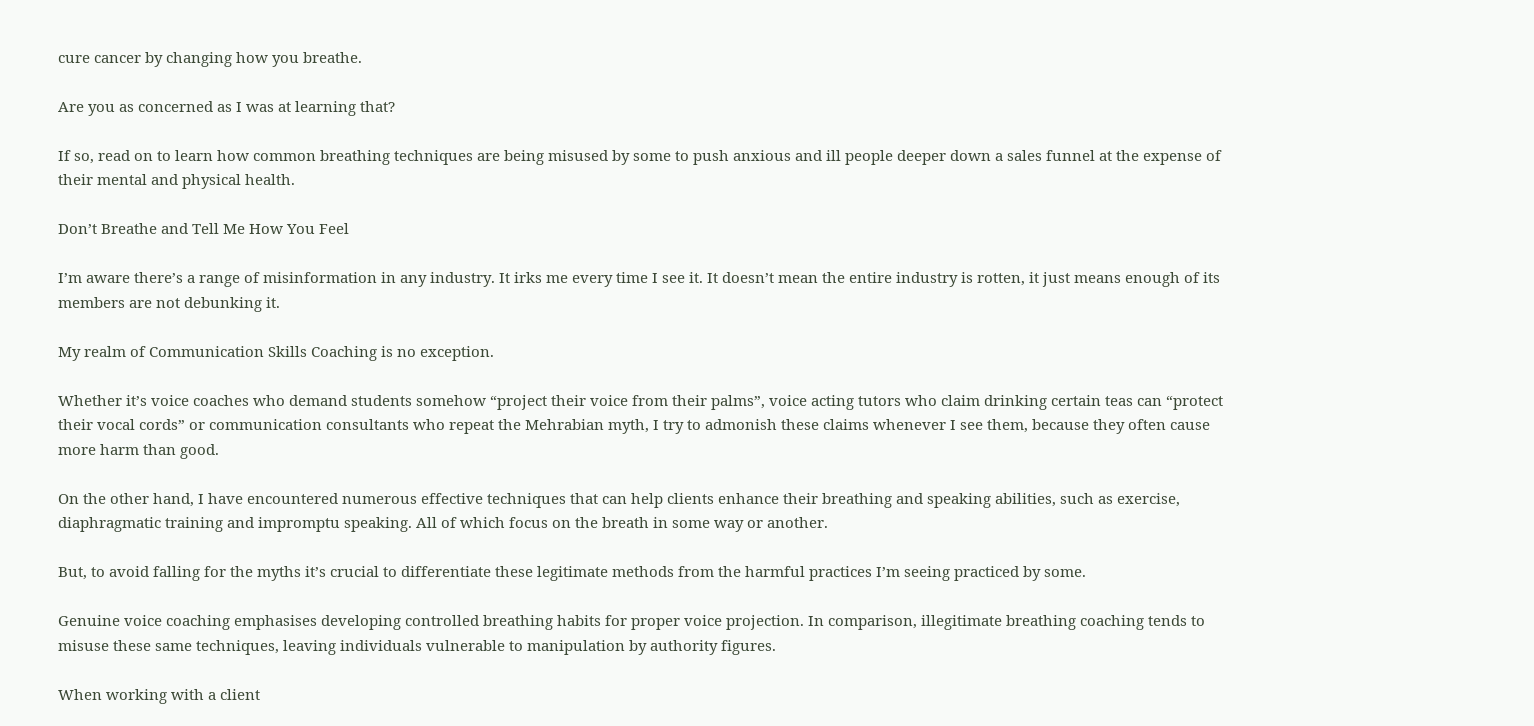cure cancer by changing how you breathe.

Are you as concerned as I was at learning that?

If so, read on to learn how common breathing techniques are being misused by some to push anxious and ill people deeper down a sales funnel at the expense of their mental and physical health.

Don’t Breathe and Tell Me How You Feel

I’m aware there’s a range of misinformation in any industry. It irks me every time I see it. It doesn’t mean the entire industry is rotten, it just means enough of its members are not debunking it.

My realm of Communication Skills Coaching is no exception.

Whether it’s voice coaches who demand students somehow “project their voice from their palms”, voice acting tutors who claim drinking certain teas can “protect their vocal cords” or communication consultants who repeat the Mehrabian myth, I try to admonish these claims whenever I see them, because they often cause more harm than good.

On the other hand, I have encountered numerous effective techniques that can help clients enhance their breathing and speaking abilities, such as exercise, diaphragmatic training and impromptu speaking. All of which focus on the breath in some way or another.

But, to avoid falling for the myths it’s crucial to differentiate these legitimate methods from the harmful practices I’m seeing practiced by some.

Genuine voice coaching emphasises developing controlled breathing habits for proper voice projection. In comparison, illegitimate breathing coaching tends to misuse these same techniques, leaving individuals vulnerable to manipulation by authority figures.

When working with a client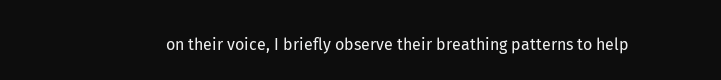on their voice, I briefly observe their breathing patterns to help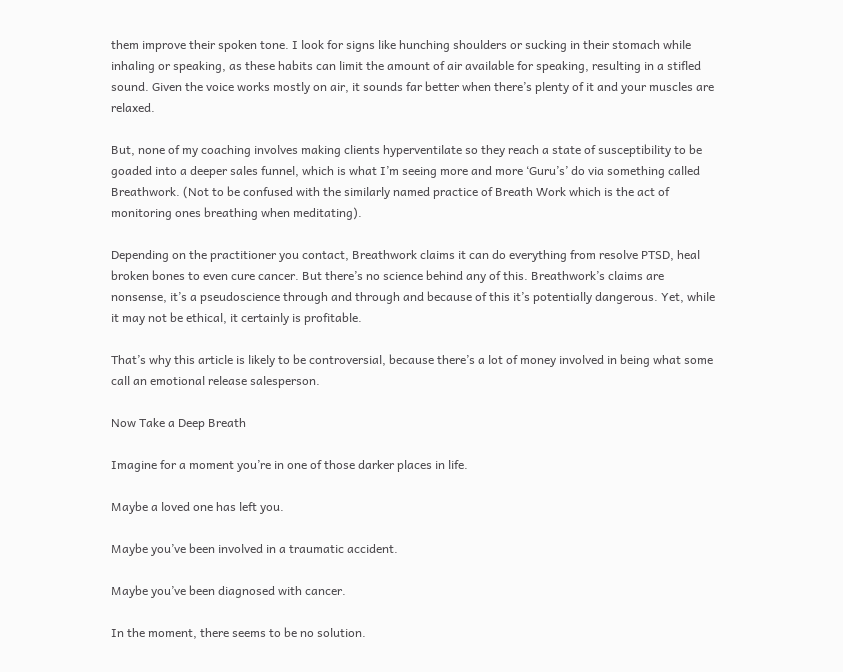them improve their spoken tone. I look for signs like hunching shoulders or sucking in their stomach while inhaling or speaking, as these habits can limit the amount of air available for speaking, resulting in a stifled sound. Given the voice works mostly on air, it sounds far better when there’s plenty of it and your muscles are relaxed.

But, none of my coaching involves making clients hyperventilate so they reach a state of susceptibility to be goaded into a deeper sales funnel, which is what I’m seeing more and more ‘Guru’s’ do via something called Breathwork. (Not to be confused with the similarly named practice of Breath Work which is the act of monitoring ones breathing when meditating).

Depending on the practitioner you contact, Breathwork claims it can do everything from resolve PTSD, heal broken bones to even cure cancer. But there’s no science behind any of this. Breathwork’s claims are nonsense, it’s a pseudoscience through and through and because of this it’s potentially dangerous. Yet, while it may not be ethical, it certainly is profitable.

That’s why this article is likely to be controversial, because there’s a lot of money involved in being what some call an emotional release salesperson.

Now Take a Deep Breath

Imagine for a moment you’re in one of those darker places in life.

Maybe a loved one has left you.

Maybe you’ve been involved in a traumatic accident.

Maybe you’ve been diagnosed with cancer.

In the moment, there seems to be no solution.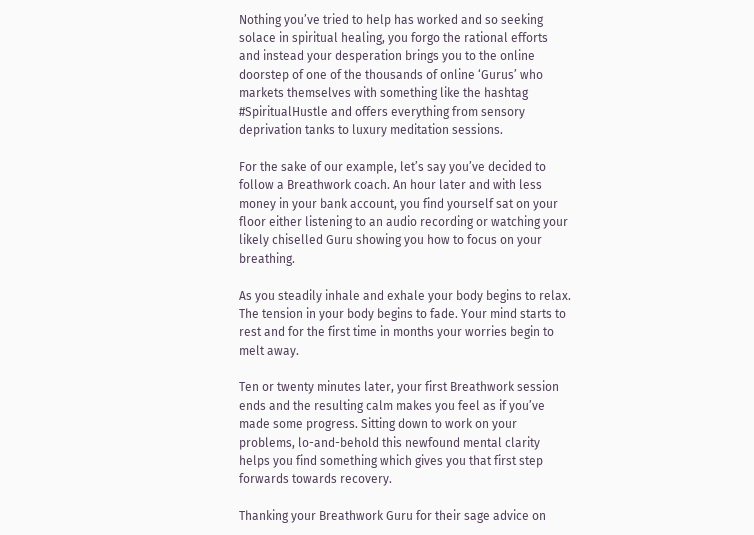Nothing you’ve tried to help has worked and so seeking solace in spiritual healing, you forgo the rational efforts and instead your desperation brings you to the online doorstep of one of the thousands of online ‘Gurus’ who markets themselves with something like the hashtag #SpiritualHustle and offers everything from sensory deprivation tanks to luxury meditation sessions.

For the sake of our example, let’s say you’ve decided to follow a Breathwork coach. An hour later and with less money in your bank account, you find yourself sat on your floor either listening to an audio recording or watching your likely chiselled Guru showing you how to focus on your breathing.

As you steadily inhale and exhale your body begins to relax. The tension in your body begins to fade. Your mind starts to rest and for the first time in months your worries begin to melt away.

Ten or twenty minutes later, your first Breathwork session ends and the resulting calm makes you feel as if you’ve made some progress. Sitting down to work on your problems, lo-and-behold this newfound mental clarity helps you find something which gives you that first step forwards towards recovery.

Thanking your Breathwork Guru for their sage advice on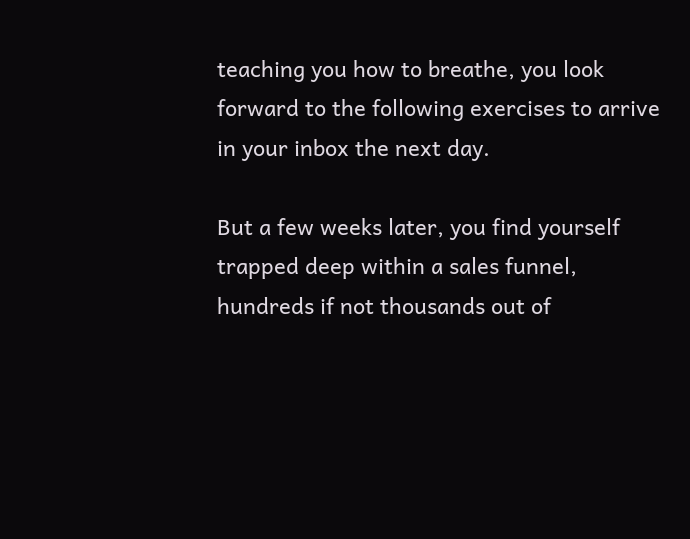teaching you how to breathe, you look forward to the following exercises to arrive in your inbox the next day.

But a few weeks later, you find yourself trapped deep within a sales funnel, hundreds if not thousands out of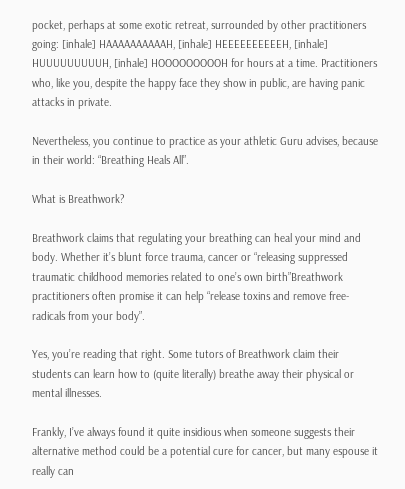pocket, perhaps at some exotic retreat, surrounded by other practitioners going: [inhale] HAAAAAAAAAAH, [inhale] HEEEEEEEEEEH, [inhale] HUUUUUUUUUH, [inhale] HOOOOOOOOOH for hours at a time. Practitioners who, like you, despite the happy face they show in public, are having panic attacks in private.

Nevertheless, you continue to practice as your athletic Guru advises, because in their world: “Breathing Heals All”.

What is Breathwork?

Breathwork claims that regulating your breathing can heal your mind and body. Whether it’s blunt force trauma, cancer or “releasing suppressed traumatic childhood memories related to one’s own birth”Breathwork practitioners often promise it can help “release toxins and remove free-radicals from your body”.

Yes, you’re reading that right. Some tutors of Breathwork claim their students can learn how to (quite literally) breathe away their physical or mental illnesses.

Frankly, I’ve always found it quite insidious when someone suggests their alternative method could be a potential cure for cancer, but many espouse it really can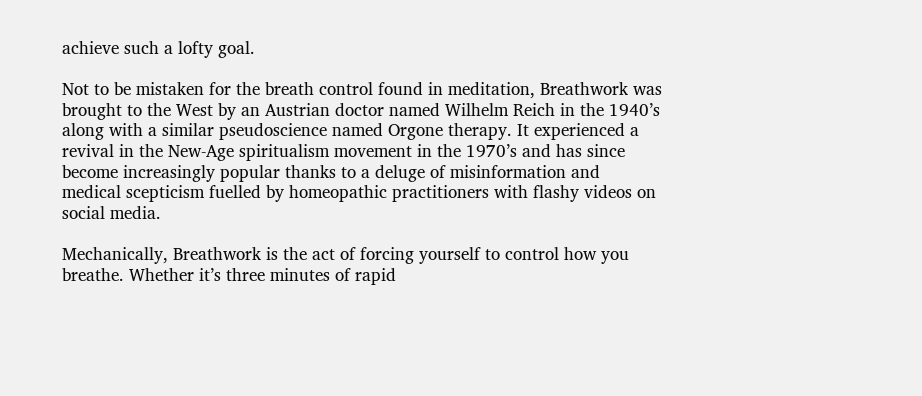achieve such a lofty goal.

Not to be mistaken for the breath control found in meditation, Breathwork was brought to the West by an Austrian doctor named Wilhelm Reich in the 1940’s along with a similar pseudoscience named Orgone therapy. It experienced a revival in the New-Age spiritualism movement in the 1970’s and has since become increasingly popular thanks to a deluge of misinformation and medical scepticism fuelled by homeopathic practitioners with flashy videos on social media.

Mechanically, Breathwork is the act of forcing yourself to control how you breathe. Whether it’s three minutes of rapid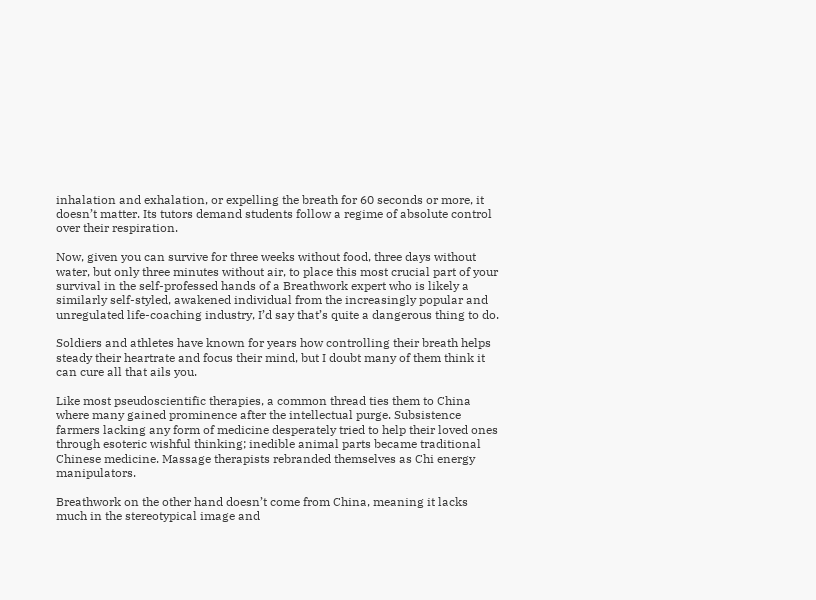inhalation and exhalation, or expelling the breath for 60 seconds or more, it doesn’t matter. Its tutors demand students follow a regime of absolute control over their respiration.

Now, given you can survive for three weeks without food, three days without water, but only three minutes without air, to place this most crucial part of your survival in the self-professed hands of a Breathwork expert who is likely a similarly self-styled, awakened individual from the increasingly popular and unregulated life-coaching industry, I’d say that’s quite a dangerous thing to do.

Soldiers and athletes have known for years how controlling their breath helps steady their heartrate and focus their mind, but I doubt many of them think it can cure all that ails you.

Like most pseudoscientific therapies, a common thread ties them to China where many gained prominence after the intellectual purge. Subsistence farmers lacking any form of medicine desperately tried to help their loved ones through esoteric wishful thinking; inedible animal parts became traditional Chinese medicine. Massage therapists rebranded themselves as Chi energy manipulators.

Breathwork on the other hand doesn’t come from China, meaning it lacks much in the stereotypical image and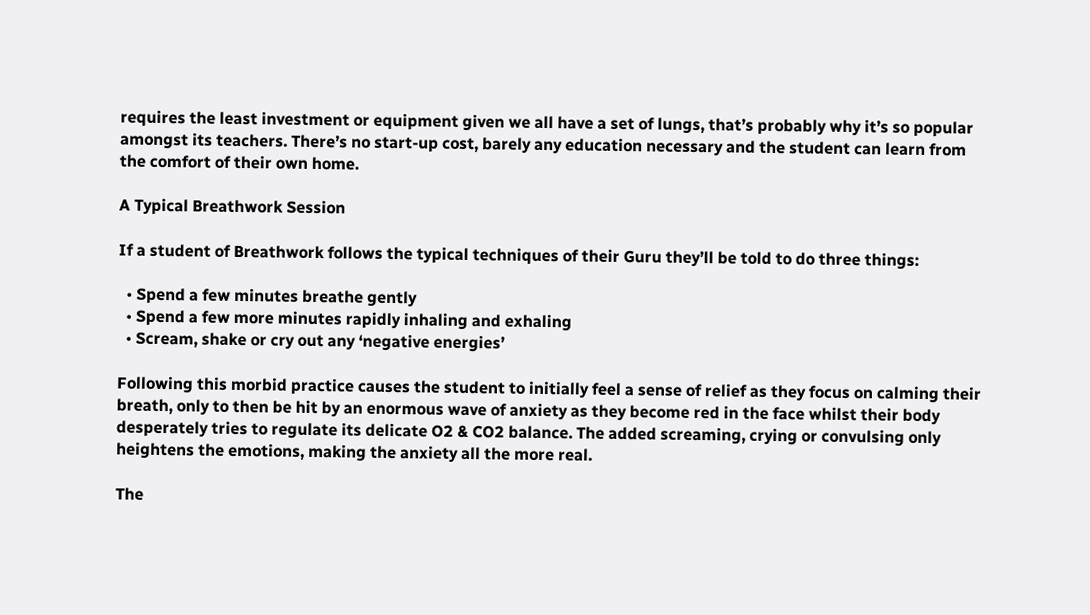requires the least investment or equipment given we all have a set of lungs, that’s probably why it’s so popular amongst its teachers. There’s no start-up cost, barely any education necessary and the student can learn from the comfort of their own home.

A Typical Breathwork Session

If a student of Breathwork follows the typical techniques of their Guru they’ll be told to do three things:

  • Spend a few minutes breathe gently
  • Spend a few more minutes rapidly inhaling and exhaling
  • Scream, shake or cry out any ‘negative energies’

Following this morbid practice causes the student to initially feel a sense of relief as they focus on calming their breath, only to then be hit by an enormous wave of anxiety as they become red in the face whilst their body desperately tries to regulate its delicate O2 & CO2 balance. The added screaming, crying or convulsing only heightens the emotions, making the anxiety all the more real.

The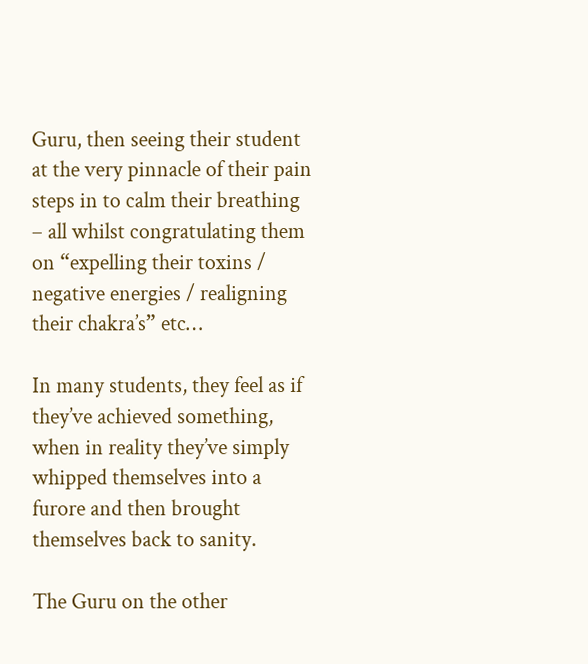Guru, then seeing their student at the very pinnacle of their pain steps in to calm their breathing – all whilst congratulating them on “expelling their toxins / negative energies / realigning their chakra’s” etc…

In many students, they feel as if they’ve achieved something, when in reality they’ve simply whipped themselves into a furore and then brought themselves back to sanity.

The Guru on the other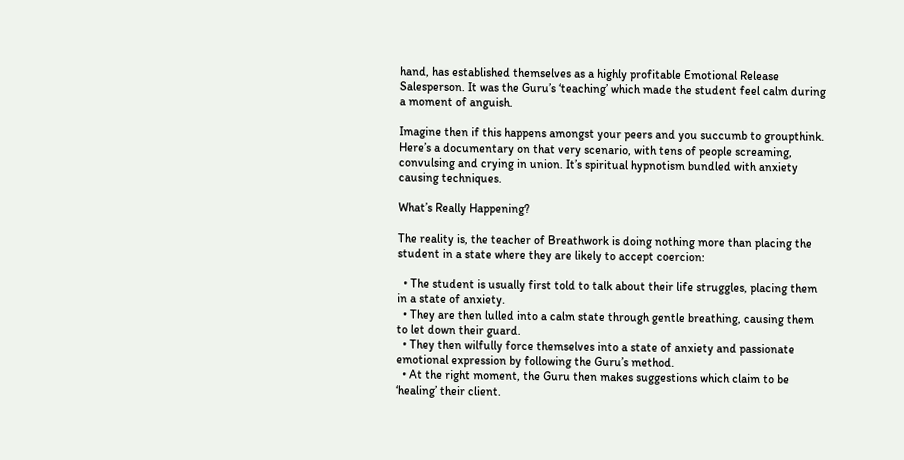hand, has established themselves as a highly profitable Emotional Release Salesperson. It was the Guru’s ‘teaching’ which made the student feel calm during a moment of anguish.

Imagine then if this happens amongst your peers and you succumb to groupthink. Here’s a documentary on that very scenario, with tens of people screaming, convulsing and crying in union. It’s spiritual hypnotism bundled with anxiety causing techniques.

What’s Really Happening?

The reality is, the teacher of Breathwork is doing nothing more than placing the student in a state where they are likely to accept coercion:

  • The student is usually first told to talk about their life struggles, placing them in a state of anxiety.
  • They are then lulled into a calm state through gentle breathing, causing them to let down their guard.
  • They then wilfully force themselves into a state of anxiety and passionate emotional expression by following the Guru’s method.
  • At the right moment, the Guru then makes suggestions which claim to be ‘healing’ their client.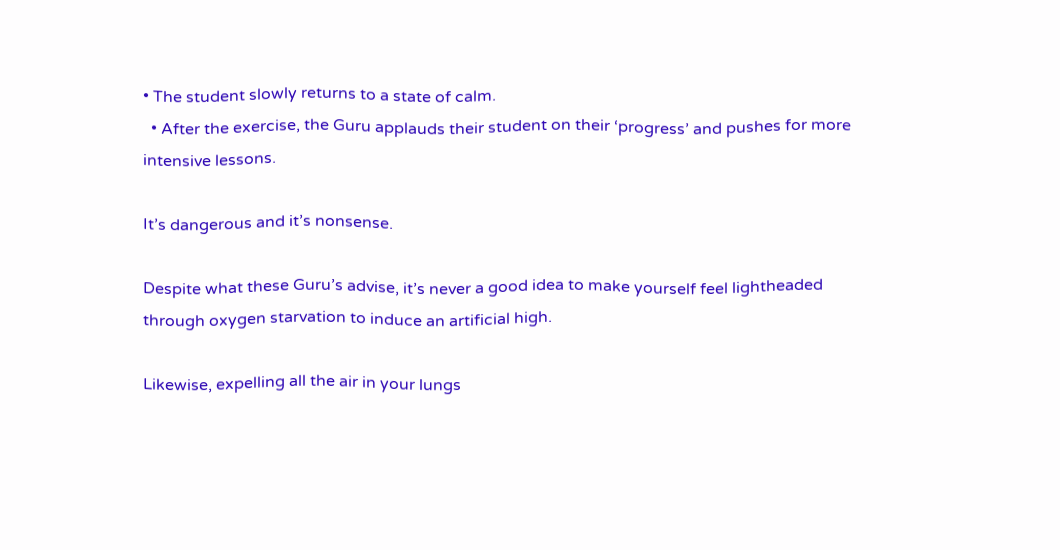• The student slowly returns to a state of calm.
  • After the exercise, the Guru applauds their student on their ‘progress’ and pushes for more intensive lessons.

It’s dangerous and it’s nonsense.

Despite what these Guru’s advise, it’s never a good idea to make yourself feel lightheaded through oxygen starvation to induce an artificial high.

Likewise, expelling all the air in your lungs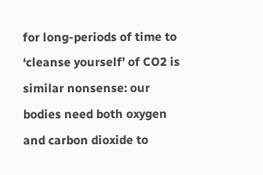for long-periods of time to ‘cleanse yourself’ of CO2 is similar nonsense: our bodies need both oxygen and carbon dioxide to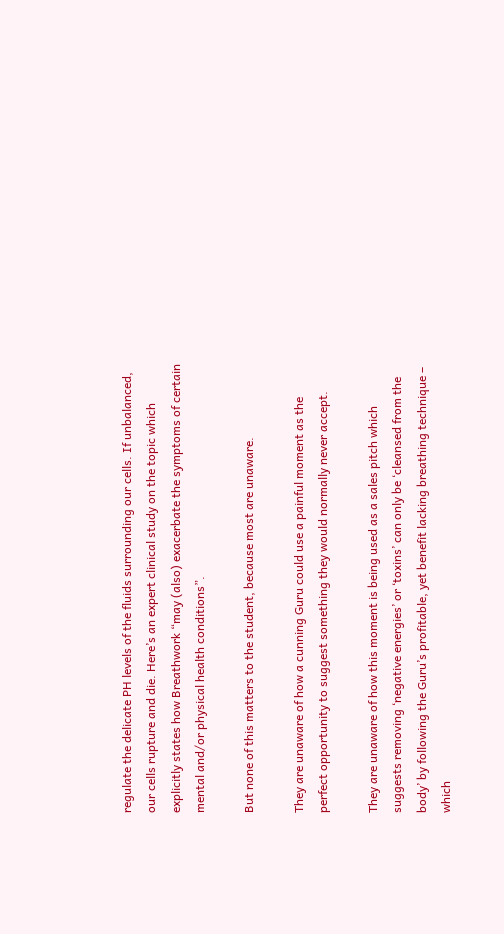regulate the delicate PH levels of the fluids surrounding our cells. If unbalanced, our cells rupture and die. Here’s an expert clinical study on the topic which explicitly states how Breathwork “may (also) exacerbate the symptoms of certain mental and/or physical health conditions”.

But none of this matters to the student, because most are unaware.

They are unaware of how a cunning Guru could use a painful moment as the perfect opportunity to suggest something they would normally never accept.

They are unaware of how this moment is being used as a sales pitch which suggests removing ‘negative energies’ or ‘toxins’ can only be ‘cleansed from the body’ by following the Guru’s profitable, yet benefit lacking breathing technique – which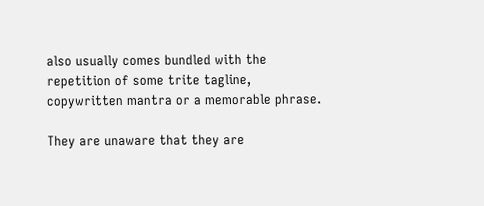also usually comes bundled with the repetition of some trite tagline, copywritten mantra or a memorable phrase.

They are unaware that they are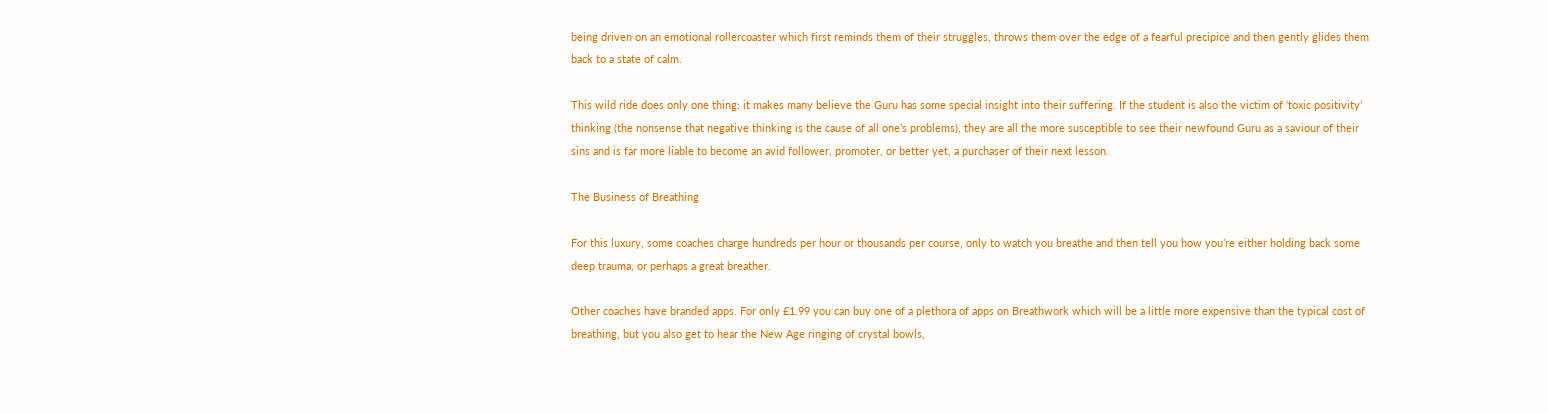being driven on an emotional rollercoaster which first reminds them of their struggles, throws them over the edge of a fearful precipice and then gently glides them back to a state of calm.

This wild ride does only one thing: it makes many believe the Guru has some special insight into their suffering. If the student is also the victim of ‘toxic positivity’ thinking (the nonsense that negative thinking is the cause of all one’s problems), they are all the more susceptible to see their newfound Guru as a saviour of their sins and is far more liable to become an avid follower, promoter, or better yet, a purchaser of their next lesson.

The Business of Breathing

For this luxury, some coaches charge hundreds per hour or thousands per course, only to watch you breathe and then tell you how you’re either holding back some deep trauma, or perhaps a great breather.

Other coaches have branded apps. For only £1.99 you can buy one of a plethora of apps on Breathwork which will be a little more expensive than the typical cost of breathing, but you also get to hear the New Age ringing of crystal bowls,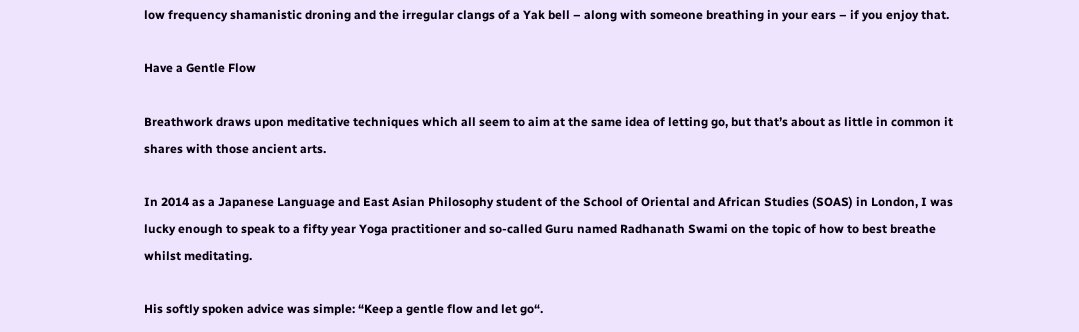low frequency shamanistic droning and the irregular clangs of a Yak bell – along with someone breathing in your ears – if you enjoy that.

Have a Gentle Flow

Breathwork draws upon meditative techniques which all seem to aim at the same idea of letting go, but that’s about as little in common it shares with those ancient arts.

In 2014 as a Japanese Language and East Asian Philosophy student of the School of Oriental and African Studies (SOAS) in London, I was lucky enough to speak to a fifty year Yoga practitioner and so-called Guru named Radhanath Swami on the topic of how to best breathe whilst meditating.

His softly spoken advice was simple: “Keep a gentle flow and let go“.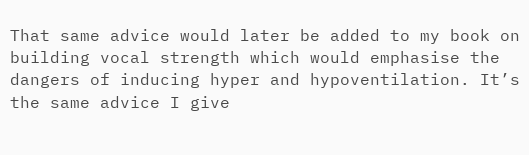That same advice would later be added to my book on building vocal strength which would emphasise the dangers of inducing hyper and hypoventilation. It’s the same advice I give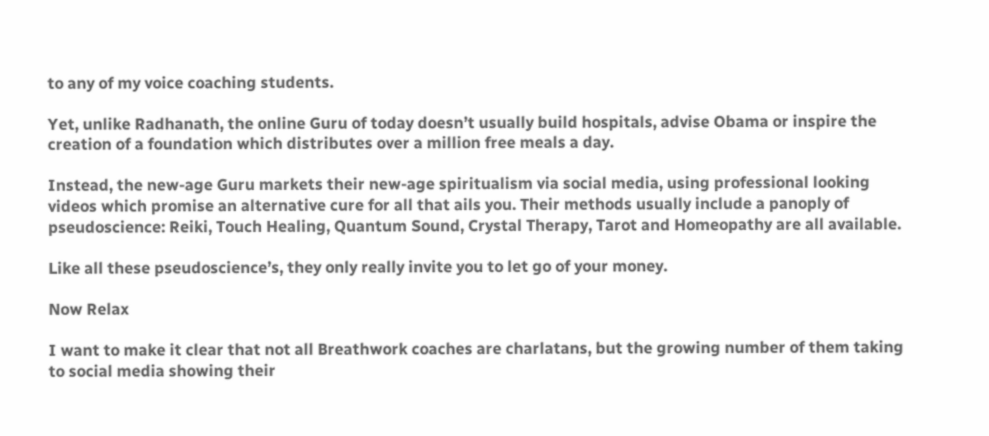to any of my voice coaching students.

Yet, unlike Radhanath, the online Guru of today doesn’t usually build hospitals, advise Obama or inspire the creation of a foundation which distributes over a million free meals a day.

Instead, the new-age Guru markets their new-age spiritualism via social media, using professional looking videos which promise an alternative cure for all that ails you. Their methods usually include a panoply of pseudoscience: Reiki, Touch Healing, Quantum Sound, Crystal Therapy, Tarot and Homeopathy are all available.

Like all these pseudoscience’s, they only really invite you to let go of your money.

Now Relax

I want to make it clear that not all Breathwork coaches are charlatans, but the growing number of them taking to social media showing their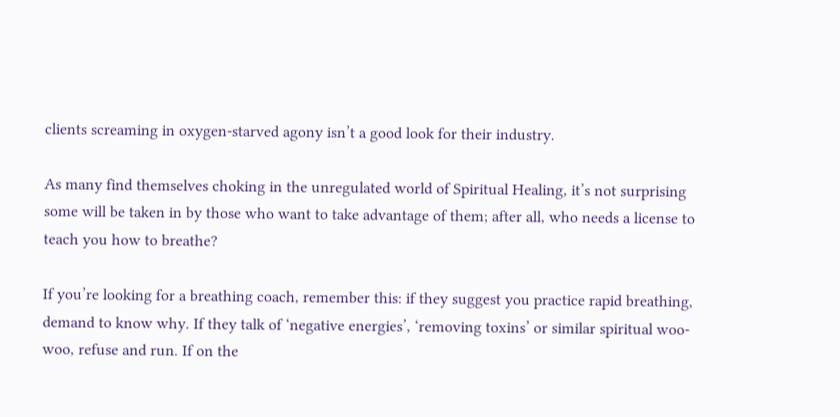clients screaming in oxygen-starved agony isn’t a good look for their industry.

As many find themselves choking in the unregulated world of Spiritual Healing, it’s not surprising some will be taken in by those who want to take advantage of them; after all, who needs a license to teach you how to breathe?

If you’re looking for a breathing coach, remember this: if they suggest you practice rapid breathing, demand to know why. If they talk of ‘negative energies’, ‘removing toxins’ or similar spiritual woo-woo, refuse and run. If on the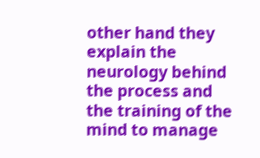other hand they explain the neurology behind the process and the training of the mind to manage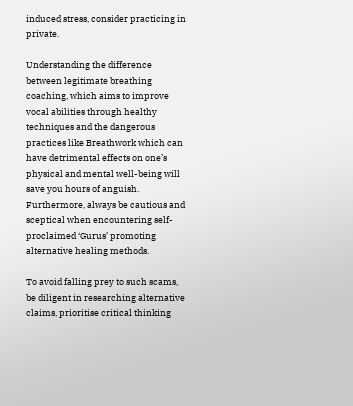induced stress, consider practicing in private.

Understanding the difference between legitimate breathing coaching, which aims to improve vocal abilities through healthy techniques and the dangerous practices like Breathwork which can have detrimental effects on one’s physical and mental well-being will save you hours of anguish. Furthermore, always be cautious and sceptical when encountering self-proclaimed ‘Gurus’ promoting alternative healing methods.

To avoid falling prey to such scams, be diligent in researching alternative claims, prioritise critical thinking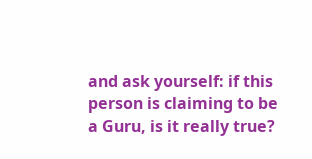and ask yourself: if this person is claiming to be a Guru, is it really true?